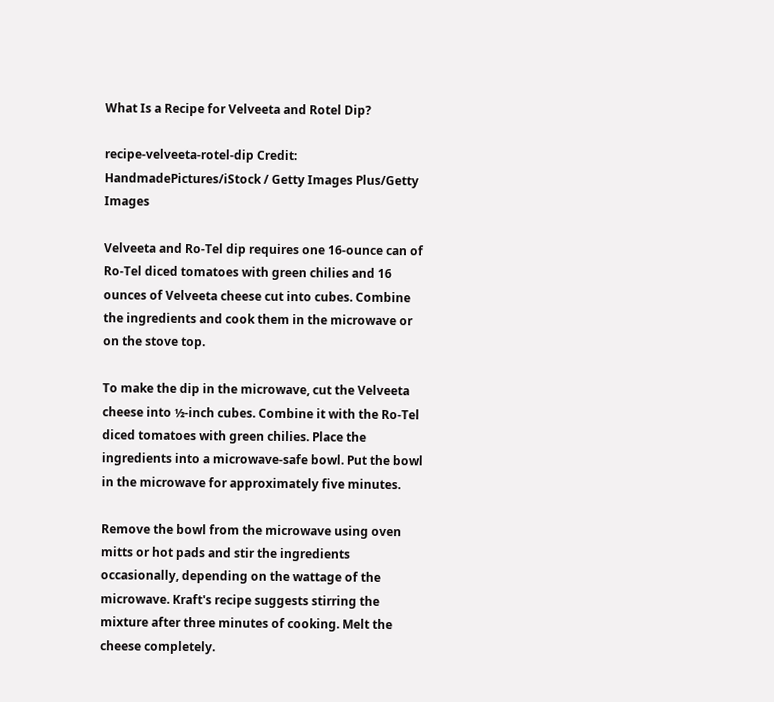What Is a Recipe for Velveeta and Rotel Dip?

recipe-velveeta-rotel-dip Credit: HandmadePictures/iStock / Getty Images Plus/Getty Images

Velveeta and Ro-Tel dip requires one 16-ounce can of Ro-Tel diced tomatoes with green chilies and 16 ounces of Velveeta cheese cut into cubes. Combine the ingredients and cook them in the microwave or on the stove top.

To make the dip in the microwave, cut the Velveeta cheese into ½-inch cubes. Combine it with the Ro-Tel diced tomatoes with green chilies. Place the ingredients into a microwave-safe bowl. Put the bowl in the microwave for approximately five minutes.

Remove the bowl from the microwave using oven mitts or hot pads and stir the ingredients occasionally, depending on the wattage of the microwave. Kraft's recipe suggests stirring the mixture after three minutes of cooking. Melt the cheese completely.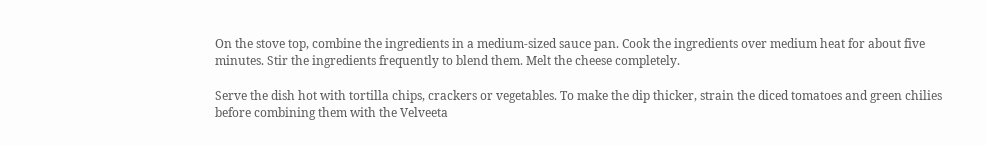On the stove top, combine the ingredients in a medium-sized sauce pan. Cook the ingredients over medium heat for about five minutes. Stir the ingredients frequently to blend them. Melt the cheese completely.

Serve the dish hot with tortilla chips, crackers or vegetables. To make the dip thicker, strain the diced tomatoes and green chilies before combining them with the Velveeta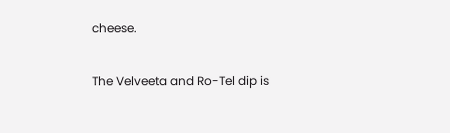cheese.

The Velveeta and Ro-Tel dip is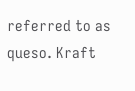referred to as queso. Kraft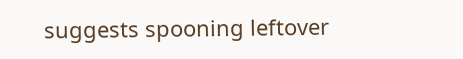suggests spooning leftover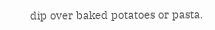dip over baked potatoes or pasta.